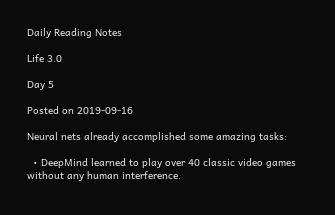Daily Reading Notes

Life 3.0

Day 5

Posted on 2019-09-16

Neural nets already accomplished some amazing tasks:

  • DeepMind learned to play over 40 classic video games without any human interference.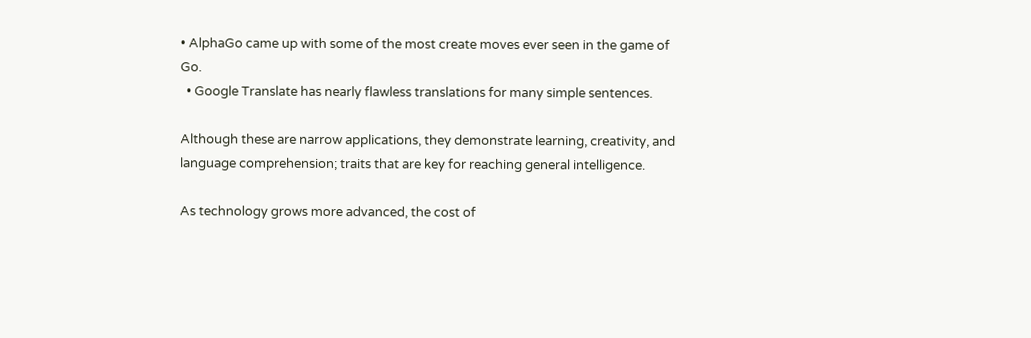• AlphaGo came up with some of the most create moves ever seen in the game of Go.
  • Google Translate has nearly flawless translations for many simple sentences.

Although these are narrow applications, they demonstrate learning, creativity, and language comprehension; traits that are key for reaching general intelligence.

As technology grows more advanced, the cost of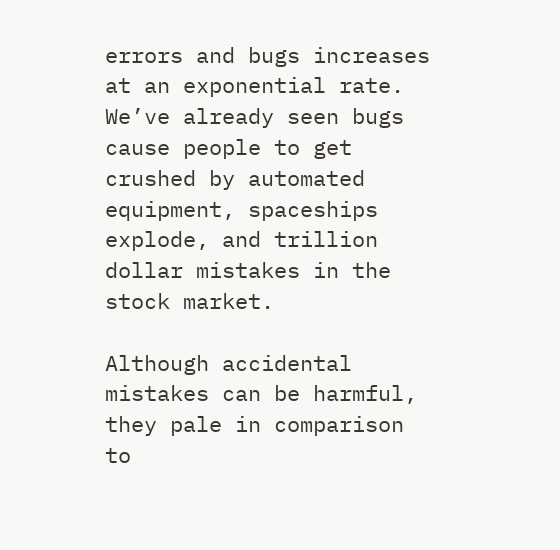errors and bugs increases at an exponential rate. We’ve already seen bugs cause people to get crushed by automated equipment, spaceships explode, and trillion dollar mistakes in the stock market.

Although accidental mistakes can be harmful, they pale in comparison to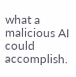what a malicious AI could accomplish.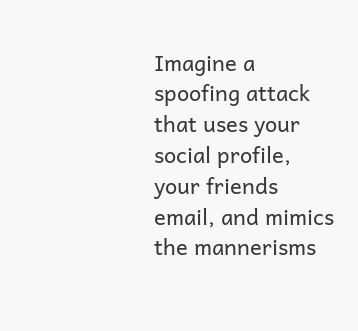Imagine a spoofing attack that uses your social profile, your friends email, and mimics the mannerisms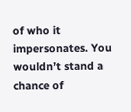of who it impersonates. You wouldn’t stand a chance of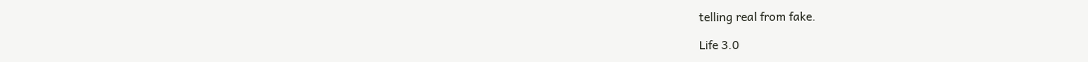telling real from fake.

Life 3.0